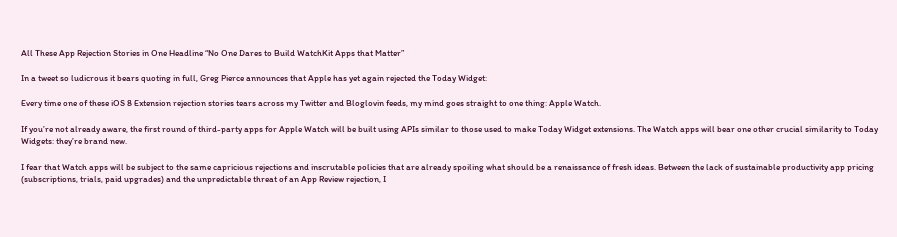All These App Rejection Stories in One Headline “No One Dares to Build WatchKit Apps that Matter”

In a tweet so ludicrous it bears quoting in full, Greg Pierce announces that Apple has yet again rejected the Today Widget:

Every time one of these iOS 8 Extension rejection stories tears across my Twitter and Bloglovin feeds, my mind goes straight to one thing: Apple Watch.

If you’re not already aware, the first round of third-party apps for Apple Watch will be built using APIs similar to those used to make Today Widget extensions. The Watch apps will bear one other crucial similarity to Today Widgets: they’re brand new.

I fear that Watch apps will be subject to the same capricious rejections and inscrutable policies that are already spoiling what should be a renaissance of fresh ideas. Between the lack of sustainable productivity app pricing (subscriptions, trials, paid upgrades) and the unpredictable threat of an App Review rejection, I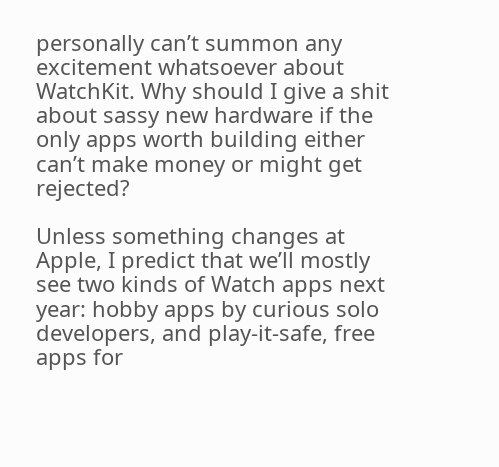personally can’t summon any excitement whatsoever about WatchKit. Why should I give a shit about sassy new hardware if the only apps worth building either can’t make money or might get rejected?

Unless something changes at Apple, I predict that we’ll mostly see two kinds of Watch apps next year: hobby apps by curious solo developers, and play-it-safe, free apps for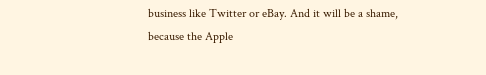business like Twitter or eBay. And it will be a shame, because the Apple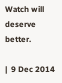Watch will deserve better.

|  9 Dec 2014